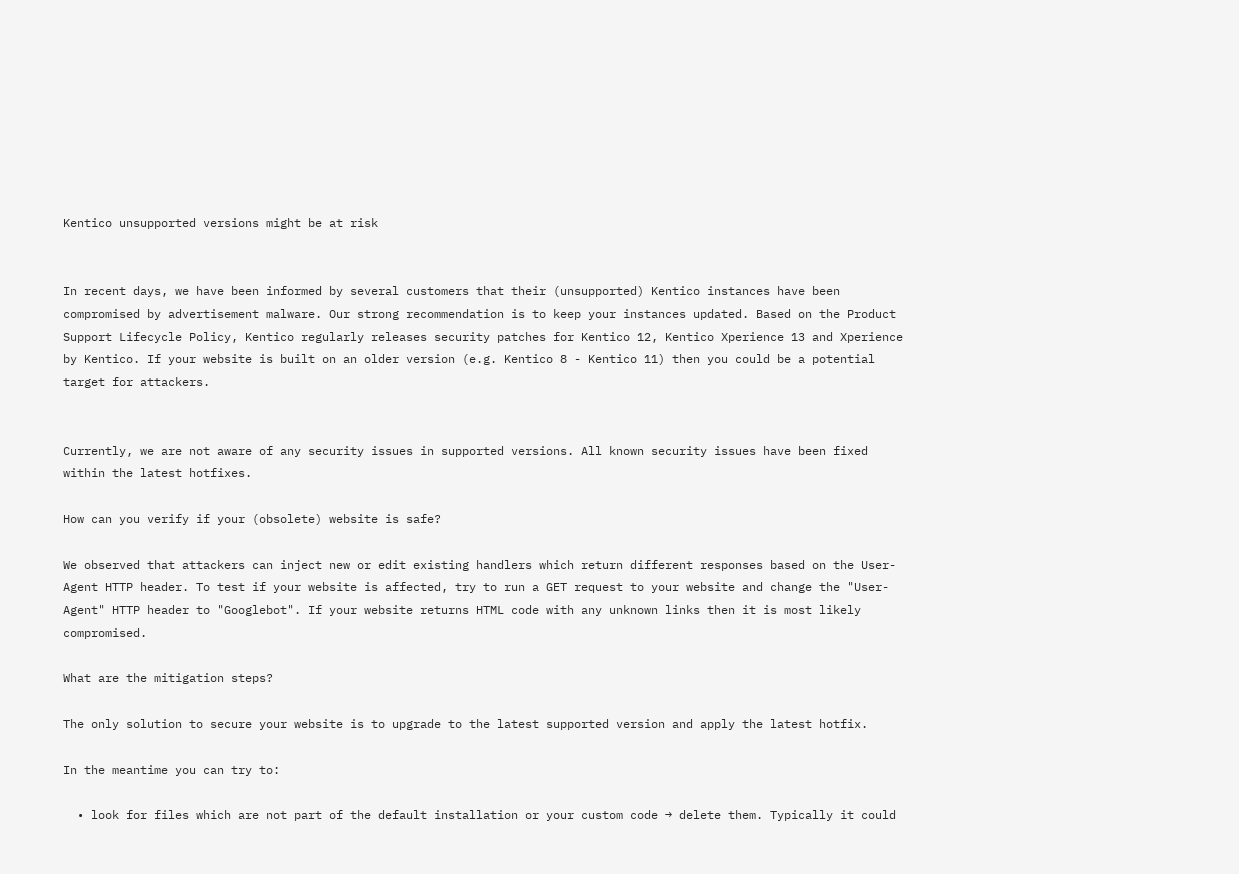Kentico unsupported versions might be at risk


In recent days, we have been informed by several customers that their (unsupported) Kentico instances have been compromised by advertisement malware. Our strong recommendation is to keep your instances updated. Based on the Product Support Lifecycle Policy, Kentico regularly releases security patches for Kentico 12, Kentico Xperience 13 and Xperience by Kentico. If your website is built on an older version (e.g. Kentico 8 - Kentico 11) then you could be a potential target for attackers.


Currently, we are not aware of any security issues in supported versions. All known security issues have been fixed within the latest hotfixes.

How can you verify if your (obsolete) website is safe?

We observed that attackers can inject new or edit existing handlers which return different responses based on the User-Agent HTTP header. To test if your website is affected, try to run a GET request to your website and change the "User-Agent" HTTP header to "Googlebot". If your website returns HTML code with any unknown links then it is most likely compromised.

What are the mitigation steps?

The only solution to secure your website is to upgrade to the latest supported version and apply the latest hotfix.

In the meantime you can try to:

  • look for files which are not part of the default installation or your custom code → delete them. Typically it could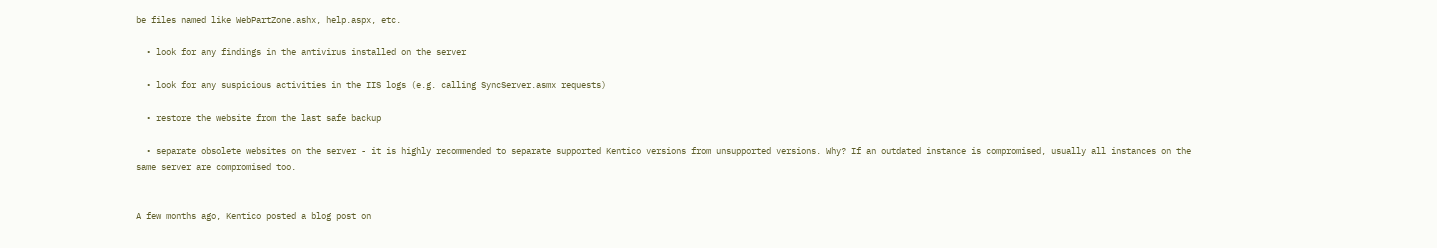be files named like WebPartZone.ashx, help.aspx, etc.

  • look for any findings in the antivirus installed on the server

  • look for any suspicious activities in the IIS logs (e.g. calling SyncServer.asmx requests)

  • restore the website from the last safe backup

  • separate obsolete websites on the server - it is highly recommended to separate supported Kentico versions from unsupported versions. Why? If an outdated instance is compromised, usually all instances on the same server are compromised too.


A few months ago, Kentico posted a blog post on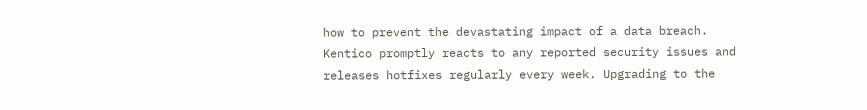how to prevent the devastating impact of a data breach. Kentico promptly reacts to any reported security issues and releases hotfixes regularly every week. Upgrading to the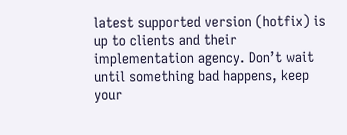latest supported version (hotfix) is up to clients and their implementation agency. Don’t wait until something bad happens, keep your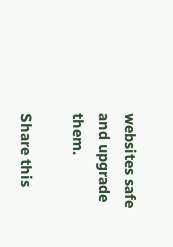websites safe and upgrade them.

Share this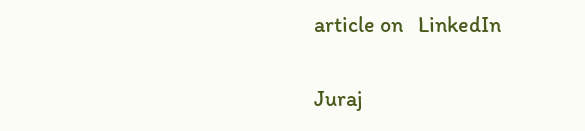article on   LinkedIn

Juraj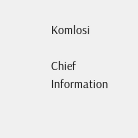Komlosi

Chief Information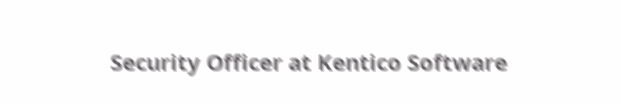Security Officer at Kentico Software